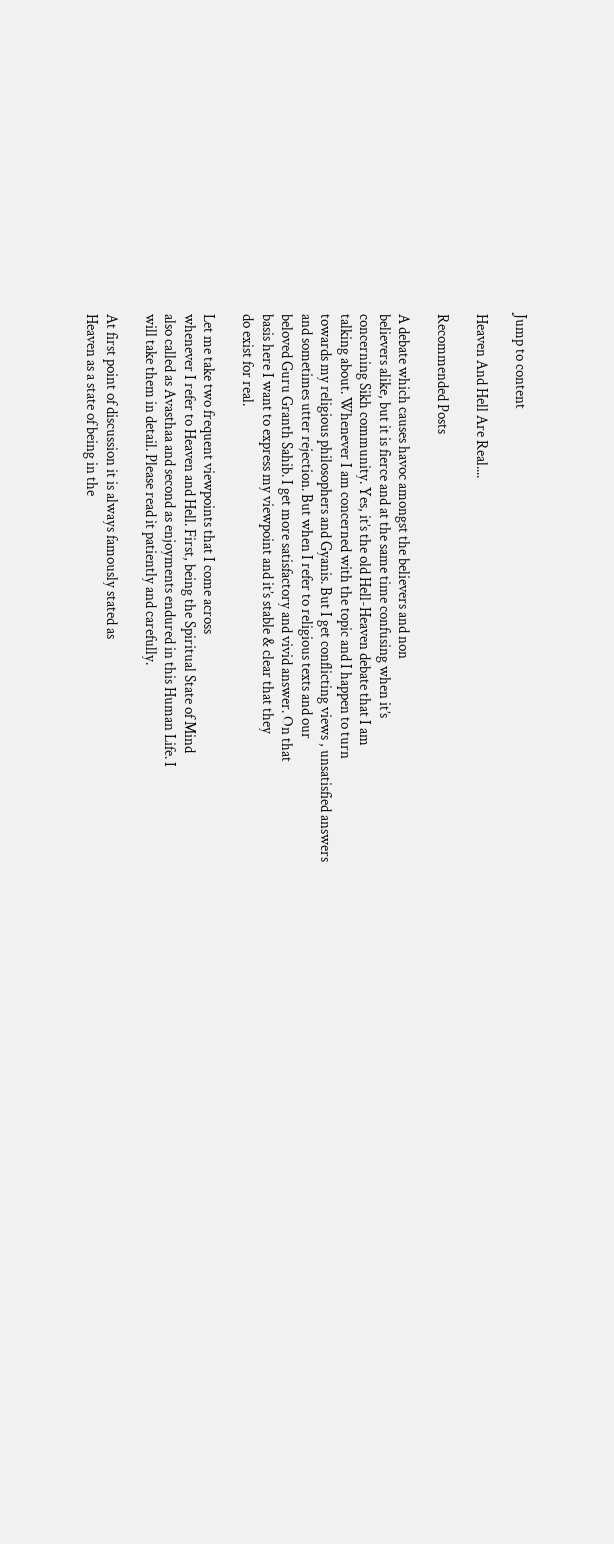Jump to content

Heaven And Hell Are Real....

Recommended Posts

A debate which causes havoc amongst the believers and non
believers alike, but it is fierce and at the same time confusing when it’s
concerning Sikh community. Yes, it’s the old Hell-Heaven debate that I am
talking about. Whenever I am concerned with the topic and I happen to turn
towards my religious philosophers and Gyanis. But I get conflicting views , unsatisfied answers
and sometimes utter rejection. But when I refer to religious texts and our
beloved Guru Granth Sahib. I get more satisfactory and vivid answer. On that
basis here I want to express my viewpoint and it’s stable & clear that they
do exist for real.

Let me take two frequent viewpoints that I come across
whenever I refer to Heaven and Hell. First, being the Spiritual State of Mind
also called as Avasthaa and second as enjoyments endured in this Human Life. I
will take them in detail. Please read it patiently and carefully.

At first point of discussion it is always famously stated as
Heaven as a state of being in the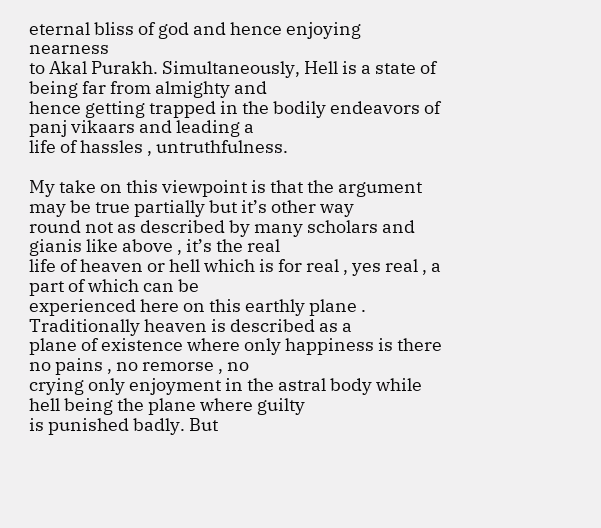eternal bliss of god and hence enjoying nearness
to Akal Purakh. Simultaneously, Hell is a state of being far from almighty and
hence getting trapped in the bodily endeavors of panj vikaars and leading a
life of hassles , untruthfulness.

My take on this viewpoint is that the argument may be true partially but it’s other way
round not as described by many scholars and gianis like above , it’s the real
life of heaven or hell which is for real , yes real , a part of which can be
experienced here on this earthly plane . Traditionally heaven is described as a
plane of existence where only happiness is there no pains , no remorse , no
crying only enjoyment in the astral body while hell being the plane where guilty
is punished badly. But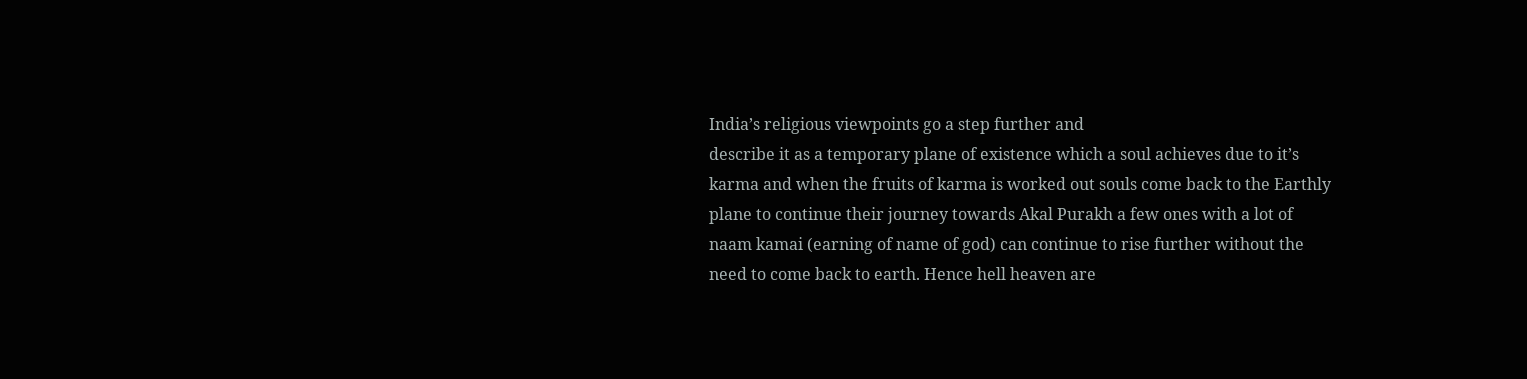India’s religious viewpoints go a step further and
describe it as a temporary plane of existence which a soul achieves due to it’s
karma and when the fruits of karma is worked out souls come back to the Earthly
plane to continue their journey towards Akal Purakh a few ones with a lot of
naam kamai (earning of name of god) can continue to rise further without the
need to come back to earth. Hence hell heaven are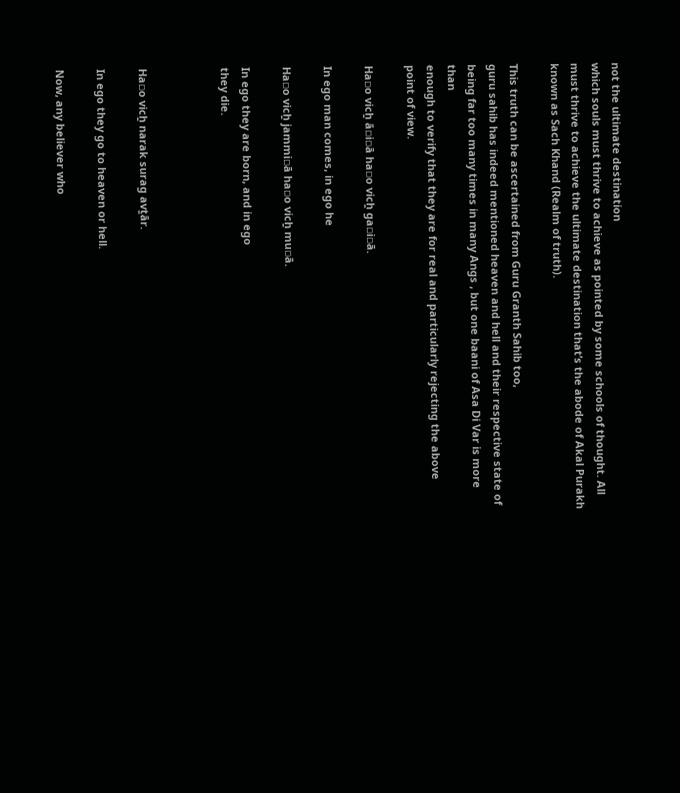not the ultimate destination
which souls must thrive to achieve as pointed by some schools of thought. All
must thrive to achieve the ultimate destination that’s the abode of Akal Purakh
known as Sach Khand (Realm of truth).

This truth can be ascertained from Guru Granth Sahib too,
guru sahib has indeed mentioned heaven and hell and their respective state of
being far too many times in many Angs , but one baani of Asa Di Var is more than
enough to verify that they are for real and particularly rejecting the above
point of view.

Ha▫o vicẖ ā▫i▫ā ha▫o vicẖ ga▫i▫ā.

In ego man comes, in ego he

Ha▫o vicẖ jammi▫ā ha▫o vicẖ mu▫ā.

In ego they are born, and in ego
they die.



Ha▫o vicẖ narak surag avṯār.

In ego they go to heaven or hell.

Now, any believer who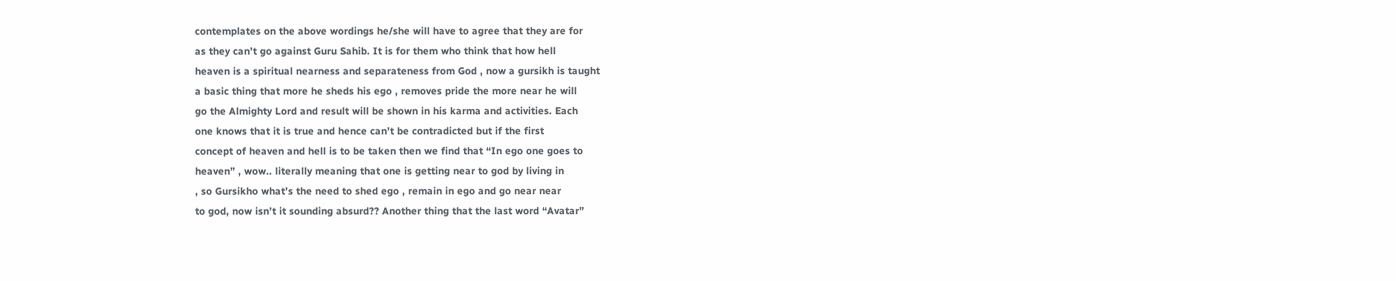contemplates on the above wordings he/she will have to agree that they are for
as they can’t go against Guru Sahib. It is for them who think that how hell
heaven is a spiritual nearness and separateness from God , now a gursikh is taught
a basic thing that more he sheds his ego , removes pride the more near he will
go the Almighty Lord and result will be shown in his karma and activities. Each
one knows that it is true and hence can’t be contradicted but if the first
concept of heaven and hell is to be taken then we find that “In ego one goes to
heaven” , wow.. literally meaning that one is getting near to god by living in
, so Gursikho what’s the need to shed ego , remain in ego and go near near
to god, now isn’t it sounding absurd?? Another thing that the last word “Avatar”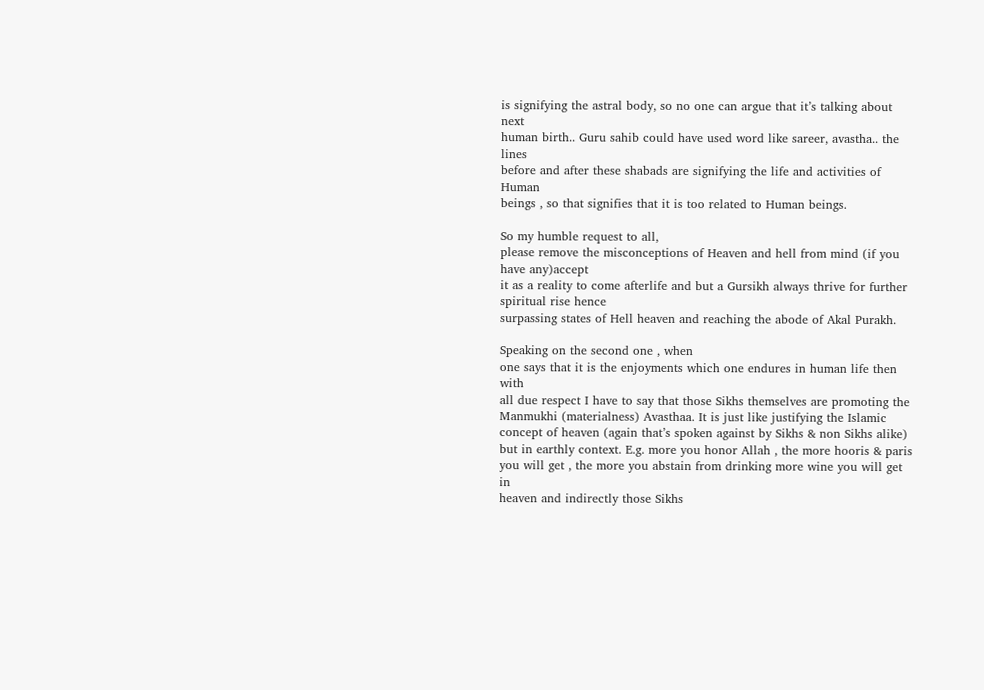is signifying the astral body, so no one can argue that it’s talking about next
human birth.. Guru sahib could have used word like sareer, avastha.. the lines
before and after these shabads are signifying the life and activities of Human
beings , so that signifies that it is too related to Human beings.

So my humble request to all,
please remove the misconceptions of Heaven and hell from mind (if you have any)accept
it as a reality to come afterlife and but a Gursikh always thrive for further spiritual rise hence
surpassing states of Hell heaven and reaching the abode of Akal Purakh.

Speaking on the second one , when
one says that it is the enjoyments which one endures in human life then with
all due respect I have to say that those Sikhs themselves are promoting the
Manmukhi (materialness) Avasthaa. It is just like justifying the Islamic
concept of heaven (again that’s spoken against by Sikhs & non Sikhs alike)
but in earthly context. E.g. more you honor Allah , the more hooris & paris
you will get , the more you abstain from drinking more wine you will get in
heaven and indirectly those Sikhs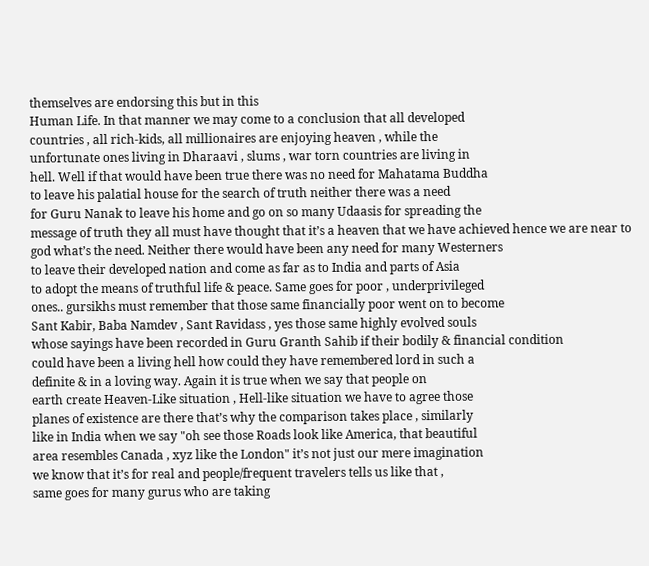themselves are endorsing this but in this
Human Life. In that manner we may come to a conclusion that all developed
countries , all rich-kids, all millionaires are enjoying heaven , while the
unfortunate ones living in Dharaavi , slums , war torn countries are living in
hell. Well if that would have been true there was no need for Mahatama Buddha
to leave his palatial house for the search of truth neither there was a need
for Guru Nanak to leave his home and go on so many Udaasis for spreading the
message of truth they all must have thought that it’s a heaven that we have achieved hence we are near to
god what’s the need. Neither there would have been any need for many Westerners
to leave their developed nation and come as far as to India and parts of Asia
to adopt the means of truthful life & peace. Same goes for poor , underprivileged
ones.. gursikhs must remember that those same financially poor went on to become
Sant Kabir, Baba Namdev , Sant Ravidass , yes those same highly evolved souls
whose sayings have been recorded in Guru Granth Sahib if their bodily & financial condition
could have been a living hell how could they have remembered lord in such a
definite & in a loving way. Again it is true when we say that people on
earth create Heaven-Like situation , Hell-like situation we have to agree those
planes of existence are there that’s why the comparison takes place , similarly
like in India when we say "oh see those Roads look like America, that beautiful
area resembles Canada , xyz like the London" it’s not just our mere imagination
we know that it’s for real and people/frequent travelers tells us like that ,
same goes for many gurus who are taking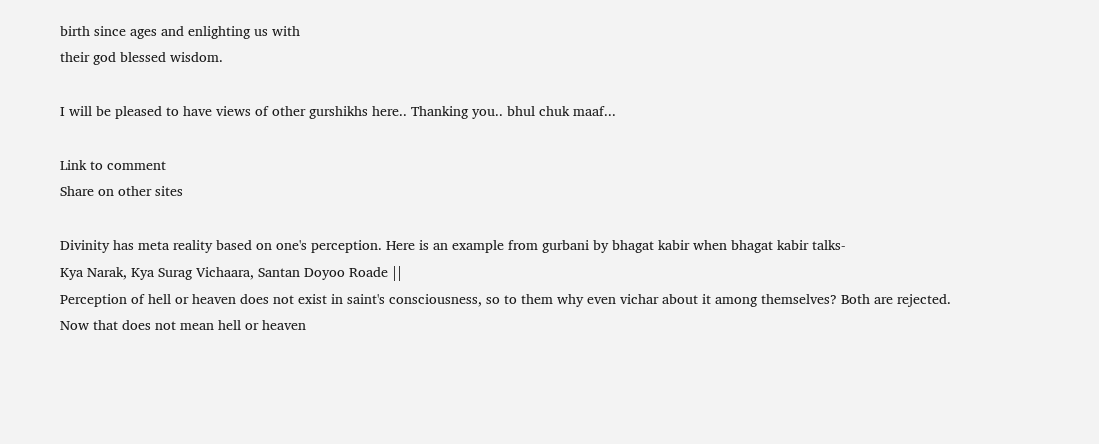birth since ages and enlighting us with
their god blessed wisdom.

I will be pleased to have views of other gurshikhs here.. Thanking you.. bhul chuk maaf...

Link to comment
Share on other sites

Divinity has meta reality based on one's perception. Here is an example from gurbani by bhagat kabir when bhagat kabir talks-
Kya Narak, Kya Surag Vichaara, Santan Doyoo Roade ||
Perception of hell or heaven does not exist in saint's consciousness, so to them why even vichar about it among themselves? Both are rejected. Now that does not mean hell or heaven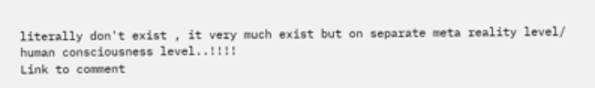literally don't exist , it very much exist but on separate meta reality level/ human consciousness level..!!!!
Link to comment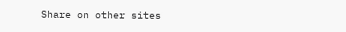Share on other sites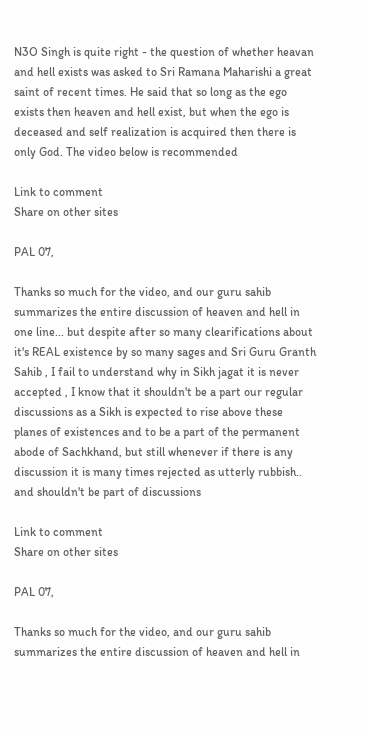N3O Singh is quite right - the question of whether heavan and hell exists was asked to Sri Ramana Maharishi a great saint of recent times. He said that so long as the ego exists then heaven and hell exist, but when the ego is deceased and self realization is acquired then there is only God. The video below is recommended

Link to comment
Share on other sites

PAL 07,

Thanks so much for the video, and our guru sahib summarizes the entire discussion of heaven and hell in one line... but despite after so many clearifications about it's REAL existence by so many sages and Sri Guru Granth Sahib , I fail to understand why in Sikh jagat it is never accepted , I know that it shouldn't be a part our regular discussions as a Sikh is expected to rise above these planes of existences and to be a part of the permanent abode of Sachkhand, but still whenever if there is any discussion it is many times rejected as utterly rubbish.. and shouldn't be part of discussions

Link to comment
Share on other sites

PAL 07,

Thanks so much for the video, and our guru sahib summarizes the entire discussion of heaven and hell in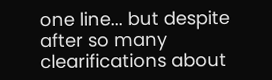one line... but despite after so many clearifications about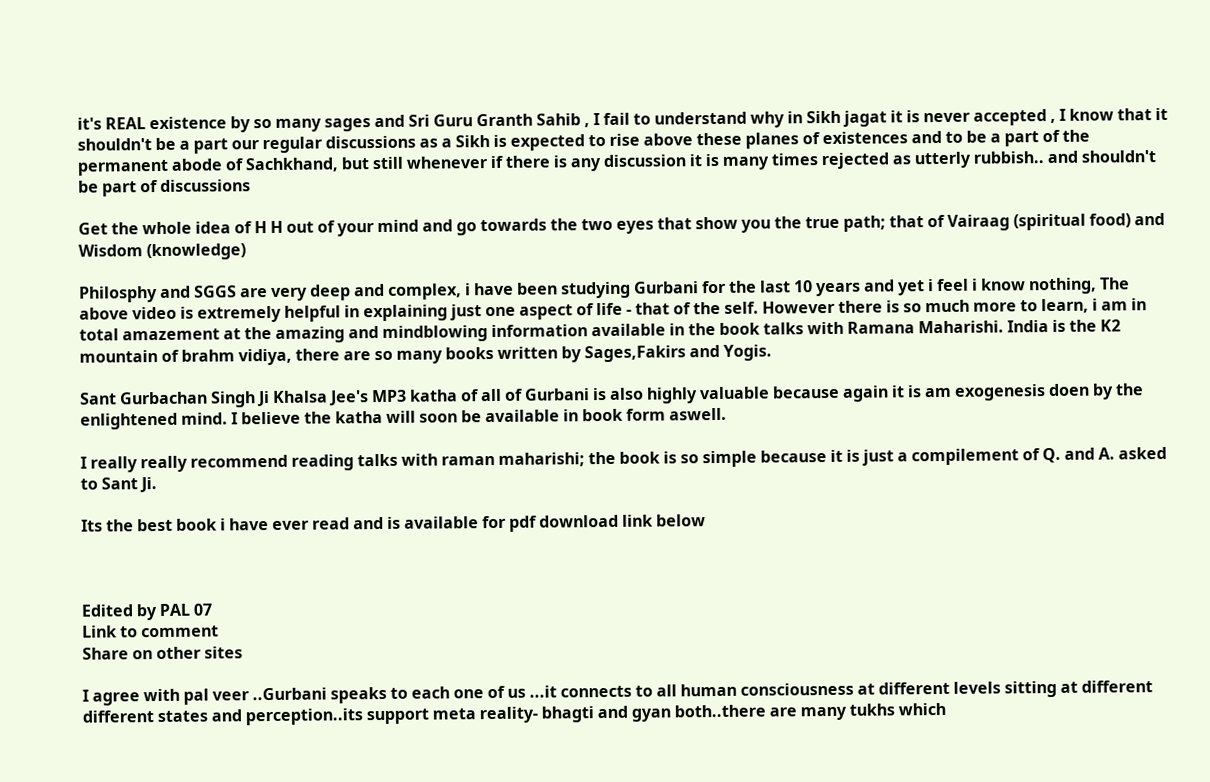it's REAL existence by so many sages and Sri Guru Granth Sahib , I fail to understand why in Sikh jagat it is never accepted , I know that it shouldn't be a part our regular discussions as a Sikh is expected to rise above these planes of existences and to be a part of the permanent abode of Sachkhand, but still whenever if there is any discussion it is many times rejected as utterly rubbish.. and shouldn't be part of discussions

Get the whole idea of H H out of your mind and go towards the two eyes that show you the true path; that of Vairaag (spiritual food) and Wisdom (knowledge)

Philosphy and SGGS are very deep and complex, i have been studying Gurbani for the last 10 years and yet i feel i know nothing, The above video is extremely helpful in explaining just one aspect of life - that of the self. However there is so much more to learn, i am in total amazement at the amazing and mindblowing information available in the book talks with Ramana Maharishi. India is the K2 mountain of brahm vidiya, there are so many books written by Sages,Fakirs and Yogis.

Sant Gurbachan Singh Ji Khalsa Jee's MP3 katha of all of Gurbani is also highly valuable because again it is am exogenesis doen by the enlightened mind. I believe the katha will soon be available in book form aswell.

I really really recommend reading talks with raman maharishi; the book is so simple because it is just a compilement of Q. and A. asked to Sant Ji.

Its the best book i have ever read and is available for pdf download link below



Edited by PAL 07
Link to comment
Share on other sites

I agree with pal veer ..Gurbani speaks to each one of us ...it connects to all human consciousness at different levels sitting at different different states and perception..its support meta reality- bhagti and gyan both..there are many tukhs which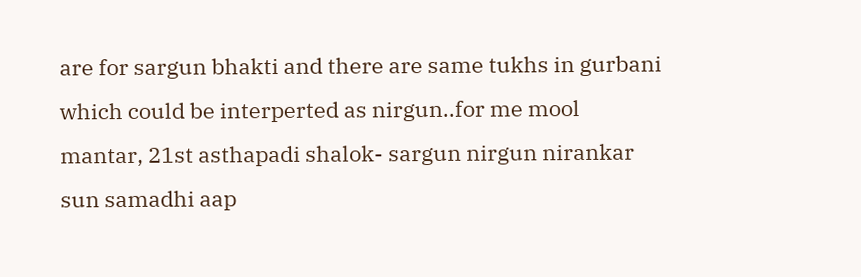are for sargun bhakti and there are same tukhs in gurbani which could be interperted as nirgun..for me mool mantar, 21st asthapadi shalok- sargun nirgun nirankar sun samadhi aap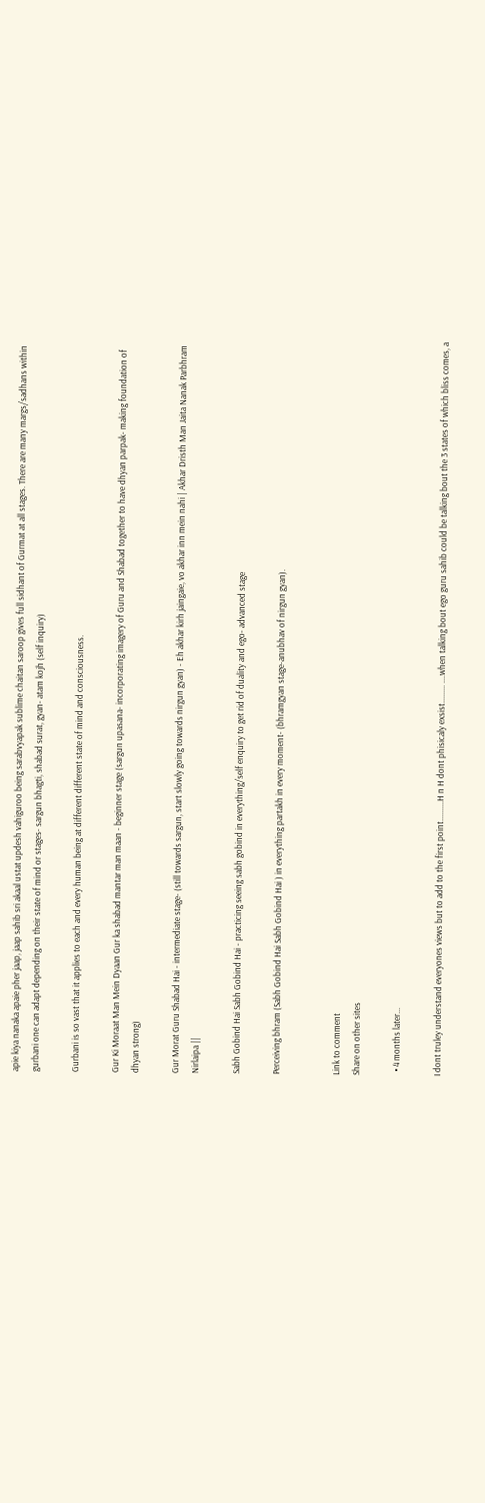apie kiya nanaka apaie pher jaap, jaap sahib sri akaal ustat updesh vahiguroo being sarabvyapak sublime chaitan saroop gives full sidhant of Gurmat at all stages. There are many margs/sadhans within gurbani one can adapt depending on their state of mind or stages- sargun bhagti, shabad surat, gyan- atam kojh (self inquiry)

Gurbani is so vast that it applies to each and every human being at different different state of mind and consciousness.

Gur Ki Moraat Man Mein Dyaan Gur ka shabad mantar man maan - beginner stage (sargun upasana- incorporating imagery of Guru and Shabad together to have dhyan parpak- making foundation of dhyan strong)

Gur Morat Guru Shabad Hai - intermediate stage- (still towards sargun, start slowly going towards nirgun gyan) - Eh akhar kirh jaingaie, vo akhar inn mein nahi | Akhar Dristh Man Jaita Nanak Parbhram Nirlaipa ||

Sabh Gobind Hai Sabh Gobind Hai - practicing seeing sabh gobind in everything/self enquiry to get rid of duality and ego- advanced stage

Perceiving bhram (Sabh Gobind Hai Sabh Gobind Hai ) in everything partakh in every moment- (bhramgyan stage-anubhav of nirgun gyan).


Link to comment
Share on other sites

  • 4 months later...

I dont truley understand everyones views but to add to the first point..........H n H dont phisicaly exsist......... ....when talking bout ego guru sahib could be talking bout the 3 states of which bliss comes, a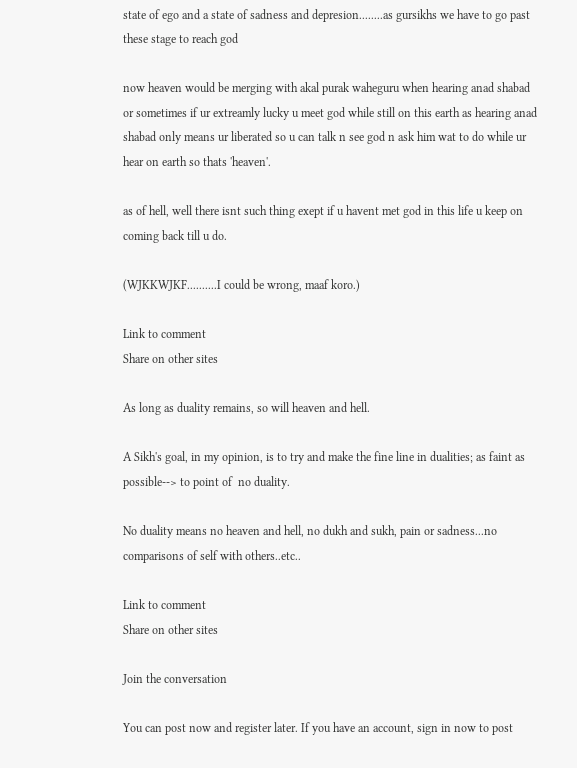state of ego and a state of sadness and depresion........as gursikhs we have to go past these stage to reach god

now heaven would be merging with akal purak waheguru when hearing anad shabad or sometimes if ur extreamly lucky u meet god while still on this earth as hearing anad shabad only means ur liberated so u can talk n see god n ask him wat to do while ur hear on earth so thats 'heaven'.

as of hell, well there isnt such thing exept if u havent met god in this life u keep on coming back till u do.

(WJKKWJKF..........I could be wrong, maaf koro.)

Link to comment
Share on other sites

As long as duality remains, so will heaven and hell.

A Sikh's goal, in my opinion, is to try and make the fine line in dualities; as faint as possible--> to point of  no duality.

No duality means no heaven and hell, no dukh and sukh, pain or sadness...no comparisons of self with others..etc..

Link to comment
Share on other sites

Join the conversation

You can post now and register later. If you have an account, sign in now to post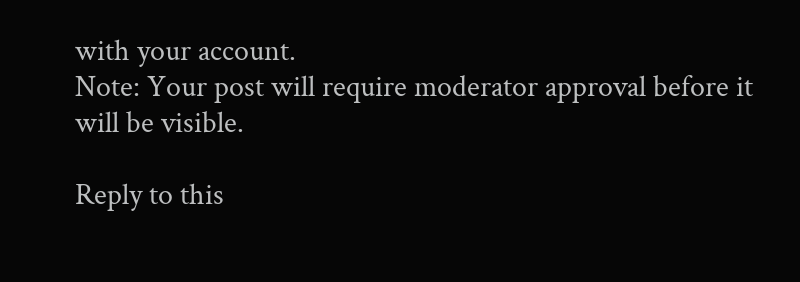with your account.
Note: Your post will require moderator approval before it will be visible.

Reply to this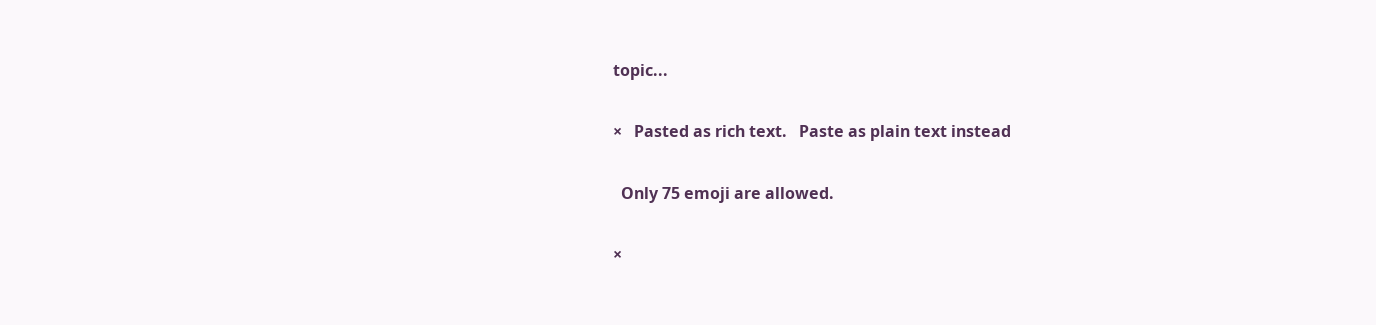topic...

×   Pasted as rich text.   Paste as plain text instead

  Only 75 emoji are allowed.

×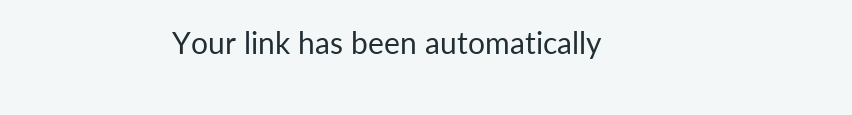Your link has been automatically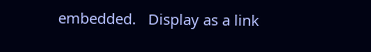embedded.   Display as a link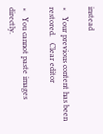instead

×   Your previous content has been restored.   Clear editor

×   You cannot paste images directly.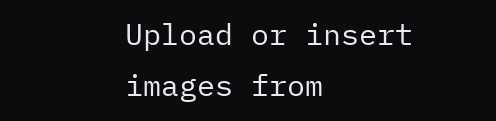Upload or insert images from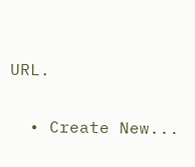URL.

  • Create New...